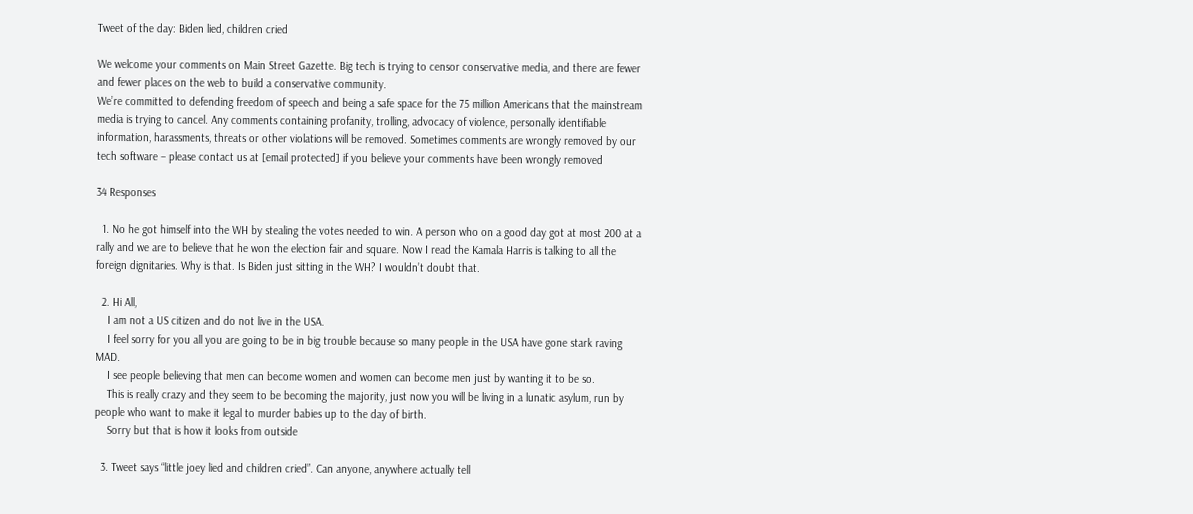Tweet of the day: Biden lied, children cried

We welcome your comments on Main Street Gazette. Big tech is trying to censor conservative media, and there are fewer and fewer places on the web to build a conservative community.
We’re committed to defending freedom of speech and being a safe space for the 75 million Americans that the mainstream media is trying to cancel. Any comments containing profanity, trolling, advocacy of violence, personally identifiable information, harassments, threats or other violations will be removed. Sometimes comments are wrongly removed by our tech software – please contact us at [email protected] if you believe your comments have been wrongly removed

34 Responses

  1. No he got himself into the WH by stealing the votes needed to win. A person who on a good day got at most 200 at a rally and we are to believe that he won the election fair and square. Now I read the Kamala Harris is talking to all the foreign dignitaries. Why is that. Is Biden just sitting in the WH? I wouldn’t doubt that.

  2. Hi All,
    I am not a US citizen and do not live in the USA.
    I feel sorry for you all you are going to be in big trouble because so many people in the USA have gone stark raving MAD.
    I see people believing that men can become women and women can become men just by wanting it to be so.
    This is really crazy and they seem to be becoming the majority, just now you will be living in a lunatic asylum, run by people who want to make it legal to murder babies up to the day of birth.
    Sorry but that is how it looks from outside

  3. Tweet says “little joey lied and children cried”. Can anyone, anywhere actually tell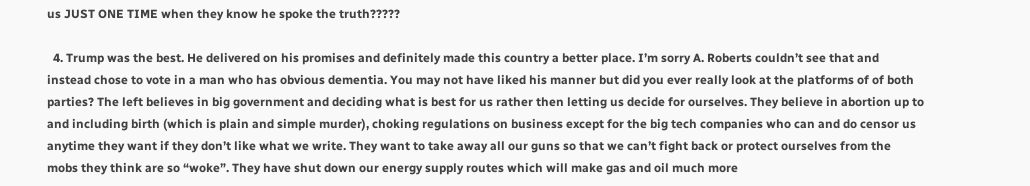us JUST ONE TIME when they know he spoke the truth?????

  4. Trump was the best. He delivered on his promises and definitely made this country a better place. I’m sorry A. Roberts couldn’t see that and instead chose to vote in a man who has obvious dementia. You may not have liked his manner but did you ever really look at the platforms of of both parties? The left believes in big government and deciding what is best for us rather then letting us decide for ourselves. They believe in abortion up to and including birth (which is plain and simple murder), choking regulations on business except for the big tech companies who can and do censor us anytime they want if they don’t like what we write. They want to take away all our guns so that we can’t fight back or protect ourselves from the mobs they think are so “woke”. They have shut down our energy supply routes which will make gas and oil much more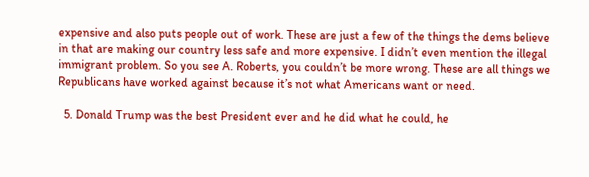expensive and also puts people out of work. These are just a few of the things the dems believe in that are making our country less safe and more expensive. I didn’t even mention the illegal immigrant problem. So you see A. Roberts, you couldn’t be more wrong. These are all things we Republicans have worked against because it’s not what Americans want or need.

  5. Donald Trump was the best President ever and he did what he could, he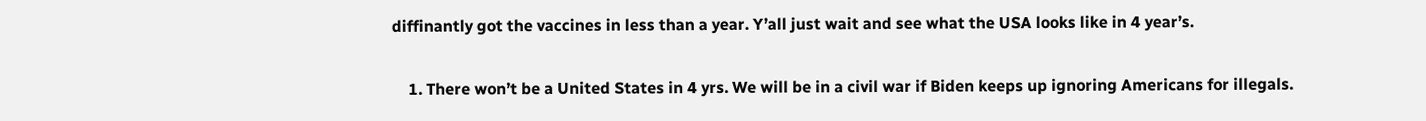diffinantly got the vaccines in less than a year. Y’all just wait and see what the USA looks like in 4 year’s.

    1. There won’t be a United States in 4 yrs. We will be in a civil war if Biden keeps up ignoring Americans for illegals.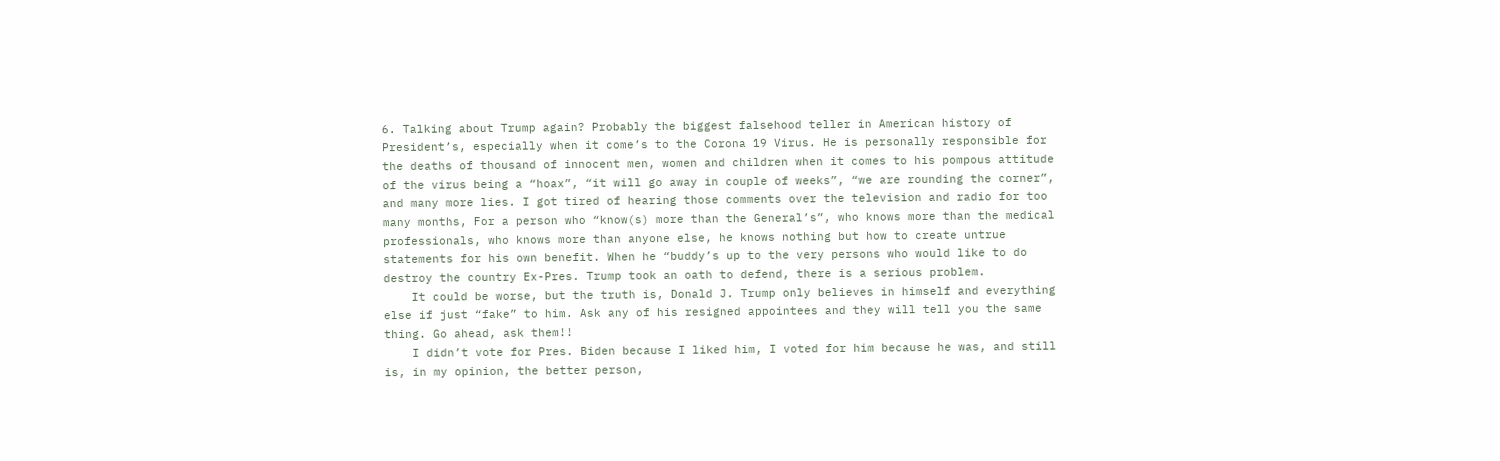6. Talking about Trump again? Probably the biggest falsehood teller in American history of President’s, especially when it come’s to the Corona 19 Virus. He is personally responsible for the deaths of thousand of innocent men, women and children when it comes to his pompous attitude of the virus being a “hoax”, “it will go away in couple of weeks”, “we are rounding the corner”, and many more lies. I got tired of hearing those comments over the television and radio for too many months, For a person who “know(s) more than the General’s”, who knows more than the medical professionals, who knows more than anyone else, he knows nothing but how to create untrue statements for his own benefit. When he “buddy’s up to the very persons who would like to do destroy the country Ex-Pres. Trump took an oath to defend, there is a serious problem.
    It could be worse, but the truth is, Donald J. Trump only believes in himself and everything else if just “fake” to him. Ask any of his resigned appointees and they will tell you the same thing. Go ahead, ask them!!
    I didn’t vote for Pres. Biden because I liked him, I voted for him because he was, and still is, in my opinion, the better person,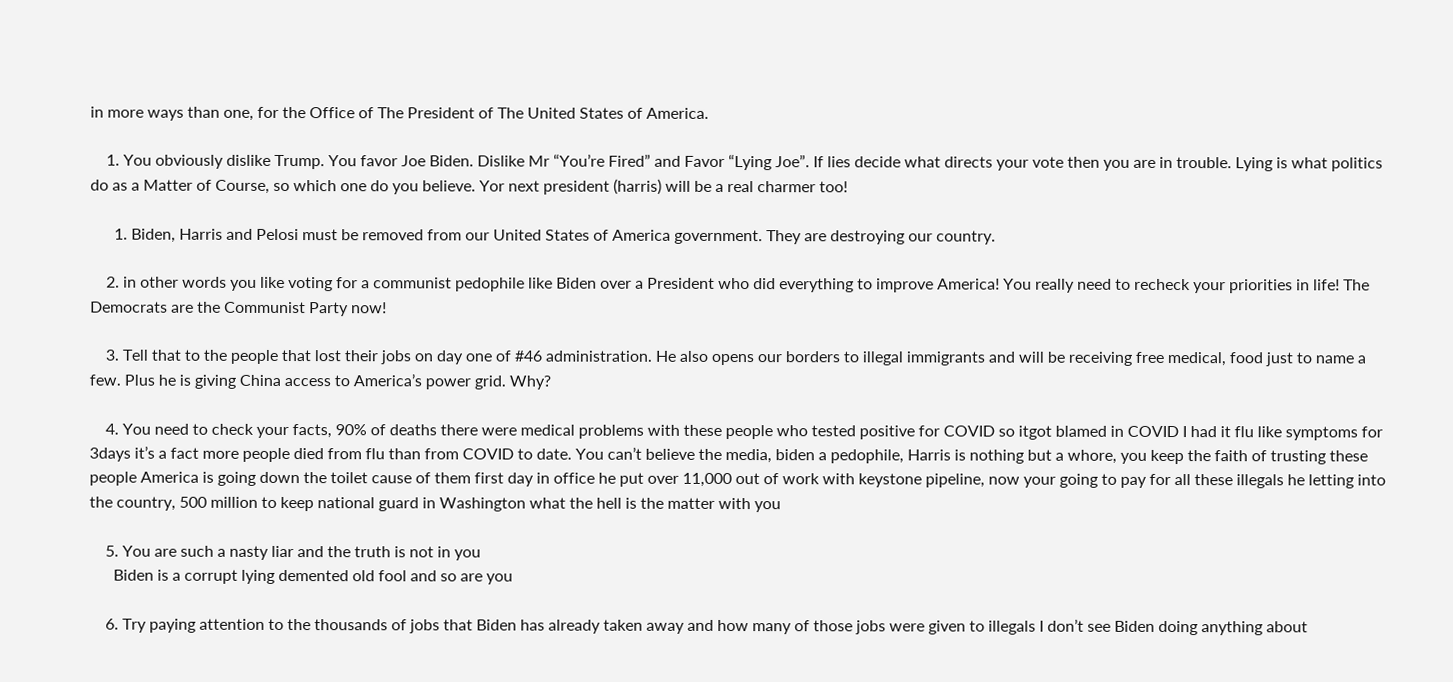in more ways than one, for the Office of The President of The United States of America.

    1. You obviously dislike Trump. You favor Joe Biden. Dislike Mr “You’re Fired” and Favor “Lying Joe”. If lies decide what directs your vote then you are in trouble. Lying is what politics do as a Matter of Course, so which one do you believe. Yor next president (harris) will be a real charmer too!

      1. Biden, Harris and Pelosi must be removed from our United States of America government. They are destroying our country.

    2. in other words you like voting for a communist pedophile like Biden over a President who did everything to improve America! You really need to recheck your priorities in life! The Democrats are the Communist Party now!

    3. Tell that to the people that lost their jobs on day one of #46 administration. He also opens our borders to illegal immigrants and will be receiving free medical, food just to name a few. Plus he is giving China access to America’s power grid. Why?

    4. You need to check your facts, 90% of deaths there were medical problems with these people who tested positive for COVID so itgot blamed in COVID I had it flu like symptoms for 3days it’s a fact more people died from flu than from COVID to date. You can’t believe the media, biden a pedophile, Harris is nothing but a whore, you keep the faith of trusting these people America is going down the toilet cause of them first day in office he put over 11,000 out of work with keystone pipeline, now your going to pay for all these illegals he letting into the country, 500 million to keep national guard in Washington what the hell is the matter with you

    5. You are such a nasty liar and the truth is not in you
      Biden is a corrupt lying demented old fool and so are you

    6. Try paying attention to the thousands of jobs that Biden has already taken away and how many of those jobs were given to illegals I don’t see Biden doing anything about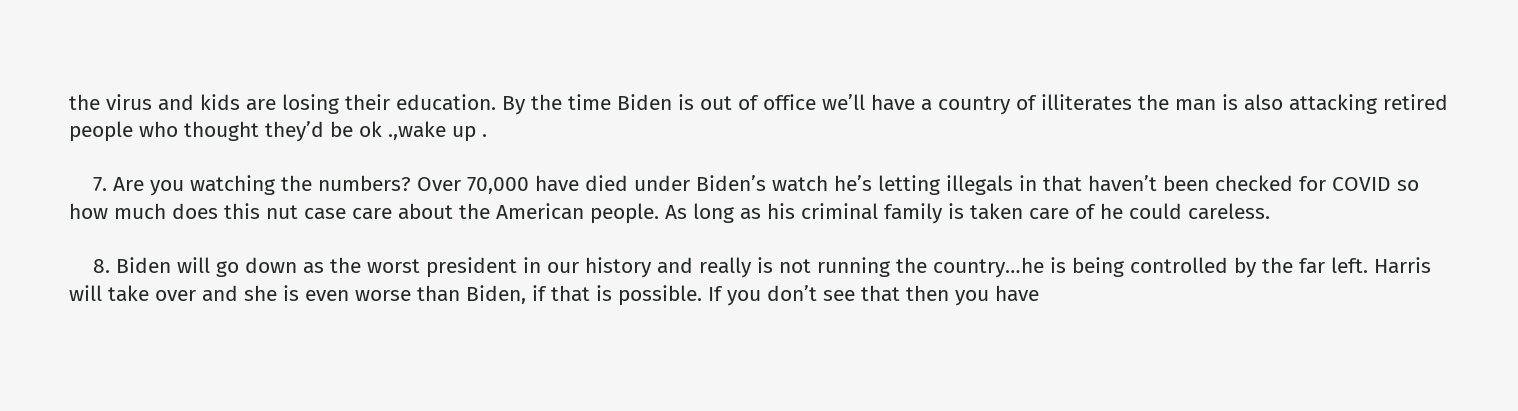the virus and kids are losing their education. By the time Biden is out of office we’ll have a country of illiterates the man is also attacking retired people who thought they’d be ok .,wake up .

    7. Are you watching the numbers? Over 70,000 have died under Biden’s watch he’s letting illegals in that haven’t been checked for COVID so how much does this nut case care about the American people. As long as his criminal family is taken care of he could careless.

    8. Biden will go down as the worst president in our history and really is not running the country…he is being controlled by the far left. Harris will take over and she is even worse than Biden, if that is possible. If you don’t see that then you have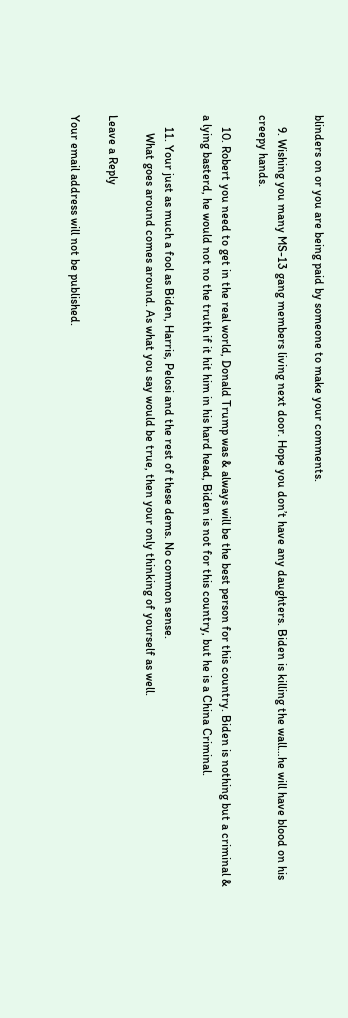blinders on or you are being paid by someone to make your comments.

    9. Wishing you many MS-13 gang members living next door. Hope you don’t have any daughters. Biden is killing the wall…he will have blood on his creepy hands.

    10. Robert you need to get in the real world, Donald Trump was & always will be the best person for this country. Biden is nothing but a criminal & a lying basterd, he would not no the truth if it hit him in his hard head, Biden is not for this country, but he is a China Criminal.

    11. Your just as much a fool as Biden, Harris, Pelosi and the rest of these dems. No common sense.
      What goes around comes around. As what you say would be true, then your only thinking of yourself as well.

Leave a Reply

Your email address will not be published.